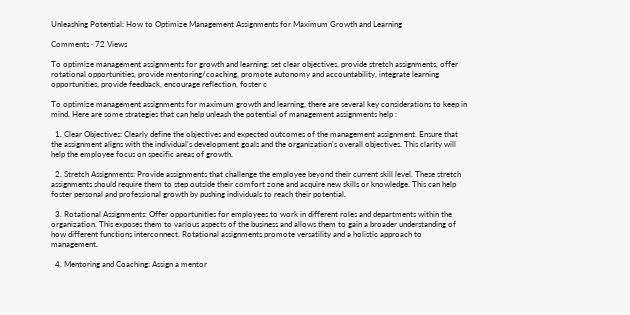Unleashing Potential: How to Optimize Management Assignments for Maximum Growth and Learning

Comments · 72 Views

To optimize management assignments for growth and learning: set clear objectives, provide stretch assignments, offer rotational opportunities, provide mentoring/coaching, promote autonomy and accountability, integrate learning opportunities, provide feedback, encourage reflection, foster c

To optimize management assignments for maximum growth and learning, there are several key considerations to keep in mind. Here are some strategies that can help unleash the potential of management assignments help :

  1. Clear Objectives: Clearly define the objectives and expected outcomes of the management assignment. Ensure that the assignment aligns with the individual's development goals and the organization's overall objectives. This clarity will help the employee focus on specific areas of growth.

  2. Stretch Assignments: Provide assignments that challenge the employee beyond their current skill level. These stretch assignments should require them to step outside their comfort zone and acquire new skills or knowledge. This can help foster personal and professional growth by pushing individuals to reach their potential.

  3. Rotational Assignments: Offer opportunities for employees to work in different roles and departments within the organization. This exposes them to various aspects of the business and allows them to gain a broader understanding of how different functions interconnect. Rotational assignments promote versatility and a holistic approach to management.

  4. Mentoring and Coaching: Assign a mentor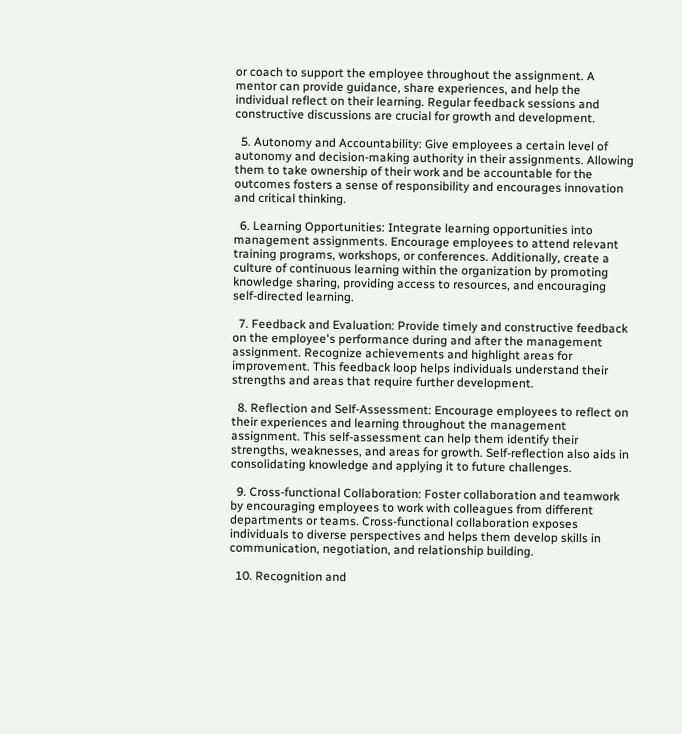or coach to support the employee throughout the assignment. A mentor can provide guidance, share experiences, and help the individual reflect on their learning. Regular feedback sessions and constructive discussions are crucial for growth and development.

  5. Autonomy and Accountability: Give employees a certain level of autonomy and decision-making authority in their assignments. Allowing them to take ownership of their work and be accountable for the outcomes fosters a sense of responsibility and encourages innovation and critical thinking.

  6. Learning Opportunities: Integrate learning opportunities into management assignments. Encourage employees to attend relevant training programs, workshops, or conferences. Additionally, create a culture of continuous learning within the organization by promoting knowledge sharing, providing access to resources, and encouraging self-directed learning.

  7. Feedback and Evaluation: Provide timely and constructive feedback on the employee's performance during and after the management assignment. Recognize achievements and highlight areas for improvement. This feedback loop helps individuals understand their strengths and areas that require further development.

  8. Reflection and Self-Assessment: Encourage employees to reflect on their experiences and learning throughout the management assignment. This self-assessment can help them identify their strengths, weaknesses, and areas for growth. Self-reflection also aids in consolidating knowledge and applying it to future challenges.

  9. Cross-functional Collaboration: Foster collaboration and teamwork by encouraging employees to work with colleagues from different departments or teams. Cross-functional collaboration exposes individuals to diverse perspectives and helps them develop skills in communication, negotiation, and relationship building.

  10. Recognition and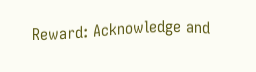Reward: Acknowledge and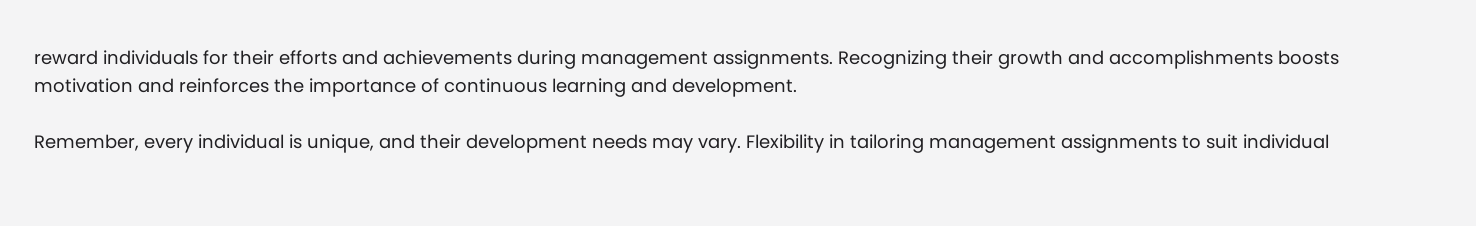reward individuals for their efforts and achievements during management assignments. Recognizing their growth and accomplishments boosts motivation and reinforces the importance of continuous learning and development.

Remember, every individual is unique, and their development needs may vary. Flexibility in tailoring management assignments to suit individual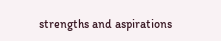strengths and aspirations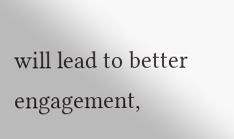will lead to better engagement,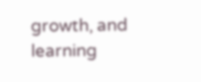growth, and learning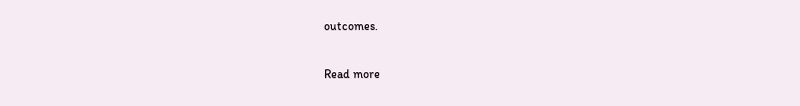outcomes.

Read more